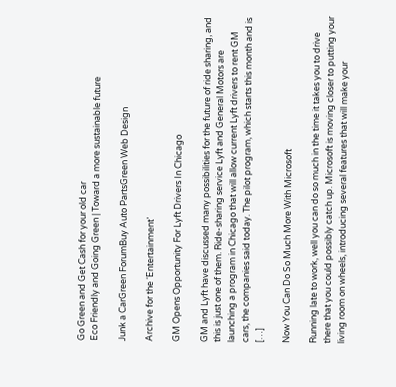Go Green and Get Cash for your old car
Eco Friendly and Going Green | Toward a more sustainable future

Junk a CarGreen ForumBuy Auto PartsGreen Web Design

Archive for the ‘Entertainment’

GM Opens Opportunity For Lyft Drivers In Chicago

GM and Lyft have discussed many possibilities for the future of ride sharing, and this is just one of them. Ride-sharing service Lyft and General Motors are launching a program in Chicago that will allow current Lyft drivers to rent GM cars, the companies said today. The pilot program, which starts this month and is […]

Now You Can Do So Much More With Microsoft

Running late to work, well you can do so much in the time it takes you to drive there that you could possibly catch up. Microsoft is moving closer to putting your living room on wheels, introducing several features that will make your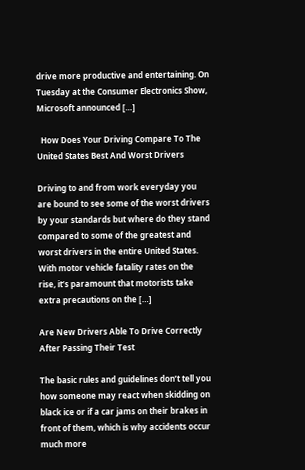drive more productive and entertaining. On Tuesday at the Consumer Electronics Show, Microsoft announced […]

  How Does Your Driving Compare To The United States Best And Worst Drivers

Driving to and from work everyday you are bound to see some of the worst drivers by your standards but where do they stand compared to some of the greatest and worst drivers in the entire United States. With motor vehicle fatality rates on the rise, it’s paramount that motorists take extra precautions on the […]

Are New Drivers Able To Drive Correctly After Passing Their Test

The basic rules and guidelines don’t tell you how someone may react when skidding on black ice or if a car jams on their brakes in front of them, which is why accidents occur much more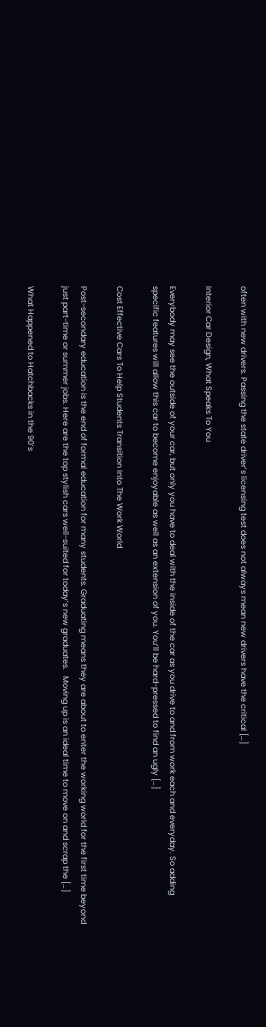often with new drivers. Passing the state driver’s licensing test does not always mean new drivers have the critical […]

Interior Car Design, What Speaks To You

Everybody may see the outside of your car, but only you have to deal with the inside of the car as you drive to and from work each and everyday. So adding specific features will allow this car to become enjoyable as well as an extension of you. You’ll be hard-pressed to find an ugly […]

Cost Effective Cars To Help Students Transition Into The Work World

Post-secondary education is the end of formal education for many students. Graduating means they are about to enter the working world for the first time beyond just part-time or summer jobs. Here are the top stylish cars well-suited for today’s new graduates.   Moving up is an ideal time to move on and scrap the […]

What Happened to Hatchbacks in the 90’s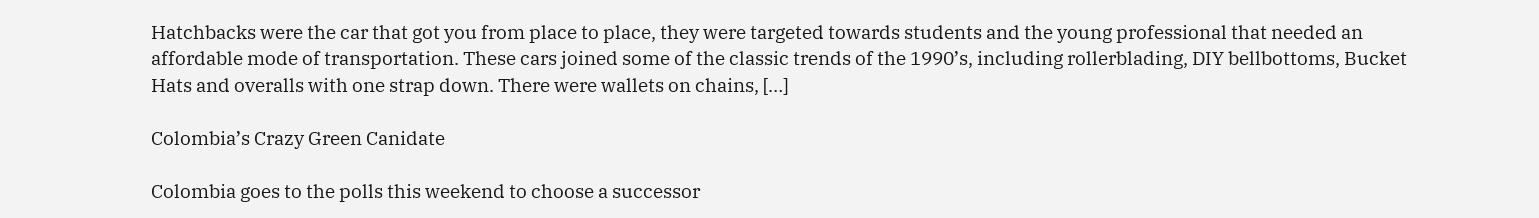Hatchbacks were the car that got you from place to place, they were targeted towards students and the young professional that needed an affordable mode of transportation. These cars joined some of the classic trends of the 1990’s, including rollerblading, DIY bellbottoms, Bucket Hats and overalls with one strap down. There were wallets on chains, […]

Colombia’s Crazy Green Canidate

Colombia goes to the polls this weekend to choose a successor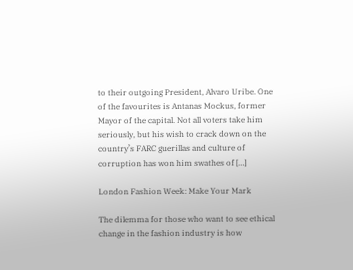to their outgoing President, Alvaro Uribe. One of the favourites is Antanas Mockus, former Mayor of the capital. Not all voters take him seriously, but his wish to crack down on the country’s FARC guerillas and culture of corruption has won him swathes of […]

London Fashion Week: Make Your Mark

The dilemma for those who want to see ethical change in the fashion industry is how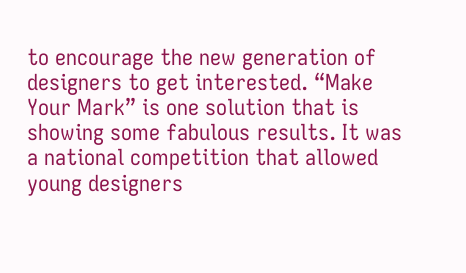to encourage the new generation of designers to get interested. “Make Your Mark” is one solution that is showing some fabulous results. It was a national competition that allowed young designers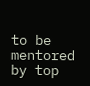to be mentored by top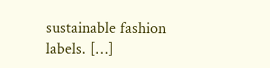sustainable fashion labels. […]